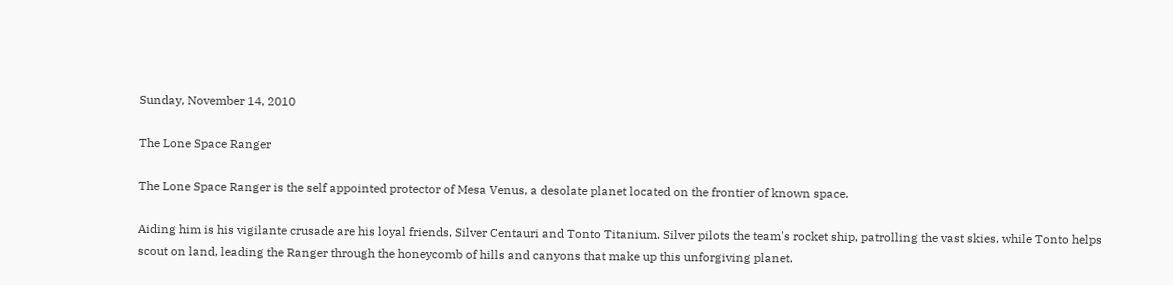Sunday, November 14, 2010

The Lone Space Ranger

The Lone Space Ranger is the self appointed protector of Mesa Venus, a desolate planet located on the frontier of known space.

Aiding him is his vigilante crusade are his loyal friends, Silver Centauri and Tonto Titanium. Silver pilots the team's rocket ship, patrolling the vast skies, while Tonto helps scout on land, leading the Ranger through the honeycomb of hills and canyons that make up this unforgiving planet.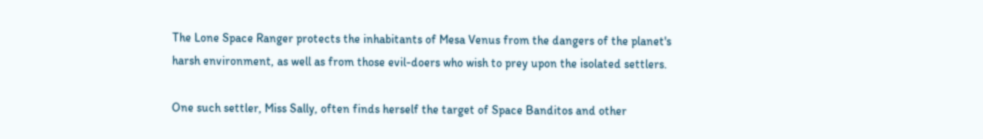The Lone Space Ranger protects the inhabitants of Mesa Venus from the dangers of the planet's harsh environment, as well as from those evil-doers who wish to prey upon the isolated settlers.

One such settler, Miss Sally, often finds herself the target of Space Banditos and other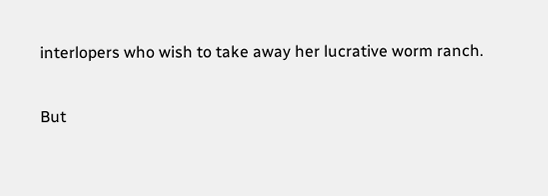interlopers who wish to take away her lucrative worm ranch.

But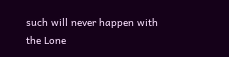such will never happen with the Lone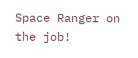Space Ranger on the job!